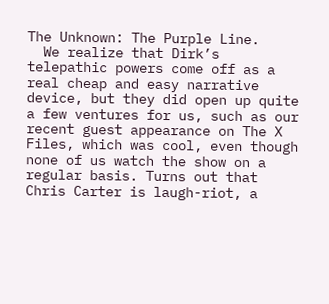The Unknown: The Purple Line.
  We realize that Dirk’s telepathic powers come off as a real cheap and easy narrative device, but they did open up quite a few ventures for us, such as our recent guest appearance on The X Files, which was cool, even though none of us watch the show on a regular basis. Turns out that Chris Carter is laugh-riot, a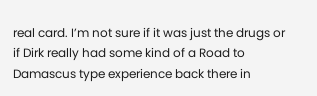real card. I’m not sure if it was just the drugs or if Dirk really had some kind of a Road to Damascus type experience back there in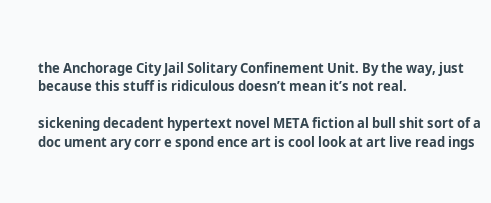the Anchorage City Jail Solitary Confinement Unit. By the way, just because this stuff is ridiculous doesn’t mean it’s not real.

sickening decadent hypertext novel META fiction al bull shit sort of a doc ument ary corr e spond ence art is cool look at art live read ings